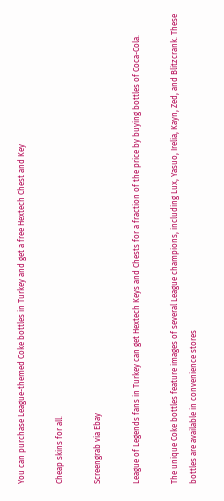You can purchase League-themed Coke bottles in Turkey and get a free Hextech Chest and Key

Cheap skins for all.

Screengrab via Ebay

League of Legends fans in Turkey can get Hextech Keys and Chests for a fraction of the price by buying bottles of Coca-Cola.

The unique Coke bottles feature images of several League champions, including Lux, Yasuo, Irelia, Kayn, Zed, and Blitzcrank. These bottles are available in convenience stores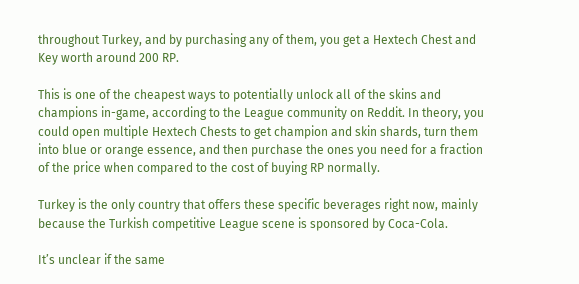throughout Turkey, and by purchasing any of them, you get a Hextech Chest and Key worth around 200 RP.

This is one of the cheapest ways to potentially unlock all of the skins and champions in-game, according to the League community on Reddit. In theory, you could open multiple Hextech Chests to get champion and skin shards, turn them into blue or orange essence, and then purchase the ones you need for a fraction of the price when compared to the cost of buying RP normally.

Turkey is the only country that offers these specific beverages right now, mainly because the Turkish competitive League scene is sponsored by Coca-Cola.

It’s unclear if the same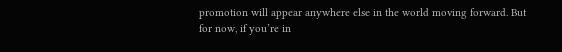promotion will appear anywhere else in the world moving forward. But for now, if you’re in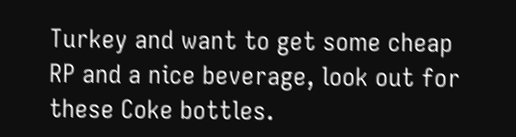Turkey and want to get some cheap RP and a nice beverage, look out for these Coke bottles.